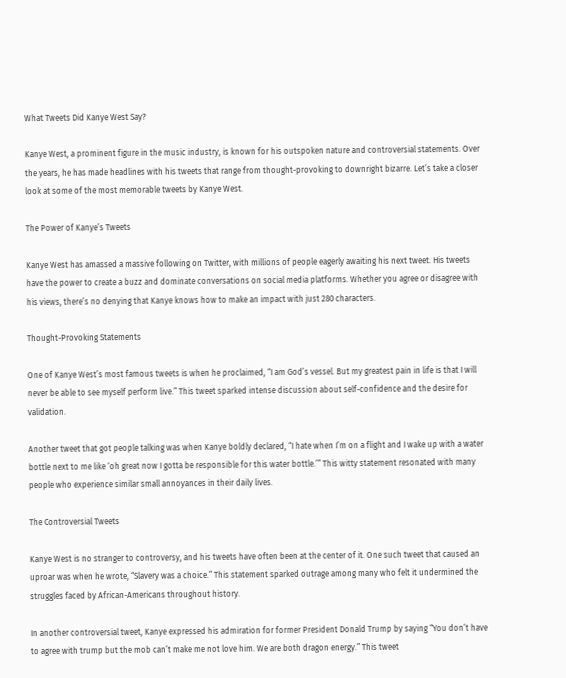What Tweets Did Kanye West Say?

Kanye West, a prominent figure in the music industry, is known for his outspoken nature and controversial statements. Over the years, he has made headlines with his tweets that range from thought-provoking to downright bizarre. Let’s take a closer look at some of the most memorable tweets by Kanye West.

The Power of Kanye’s Tweets

Kanye West has amassed a massive following on Twitter, with millions of people eagerly awaiting his next tweet. His tweets have the power to create a buzz and dominate conversations on social media platforms. Whether you agree or disagree with his views, there’s no denying that Kanye knows how to make an impact with just 280 characters.

Thought-Provoking Statements

One of Kanye West’s most famous tweets is when he proclaimed, “I am God’s vessel. But my greatest pain in life is that I will never be able to see myself perform live.” This tweet sparked intense discussion about self-confidence and the desire for validation.

Another tweet that got people talking was when Kanye boldly declared, “I hate when I’m on a flight and I wake up with a water bottle next to me like ‘oh great now I gotta be responsible for this water bottle.’” This witty statement resonated with many people who experience similar small annoyances in their daily lives.

The Controversial Tweets

Kanye West is no stranger to controversy, and his tweets have often been at the center of it. One such tweet that caused an uproar was when he wrote, “Slavery was a choice.” This statement sparked outrage among many who felt it undermined the struggles faced by African-Americans throughout history.

In another controversial tweet, Kanye expressed his admiration for former President Donald Trump by saying “You don’t have to agree with trump but the mob can’t make me not love him. We are both dragon energy.” This tweet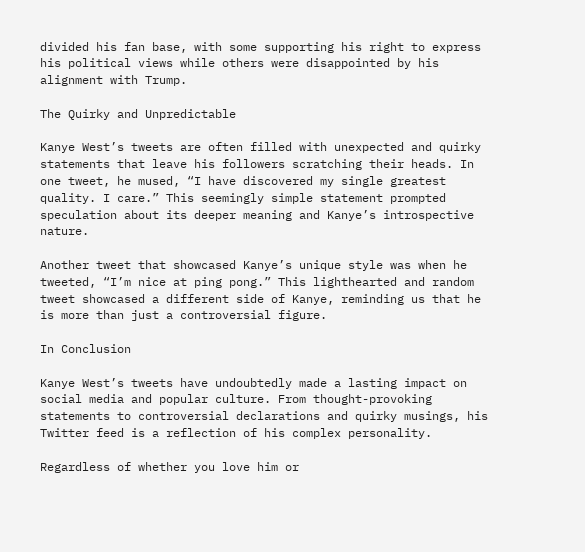divided his fan base, with some supporting his right to express his political views while others were disappointed by his alignment with Trump.

The Quirky and Unpredictable

Kanye West’s tweets are often filled with unexpected and quirky statements that leave his followers scratching their heads. In one tweet, he mused, “I have discovered my single greatest quality. I care.” This seemingly simple statement prompted speculation about its deeper meaning and Kanye’s introspective nature.

Another tweet that showcased Kanye’s unique style was when he tweeted, “I’m nice at ping pong.” This lighthearted and random tweet showcased a different side of Kanye, reminding us that he is more than just a controversial figure.

In Conclusion

Kanye West’s tweets have undoubtedly made a lasting impact on social media and popular culture. From thought-provoking statements to controversial declarations and quirky musings, his Twitter feed is a reflection of his complex personality.

Regardless of whether you love him or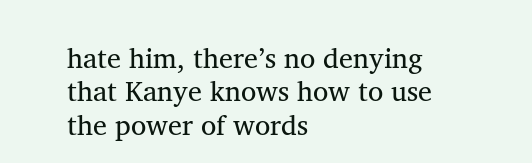hate him, there’s no denying that Kanye knows how to use the power of words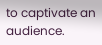to captivate an audience.